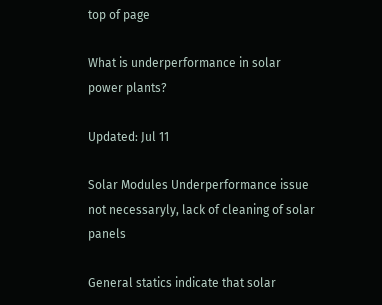top of page

What is underperformance in solar power plants?

Updated: Jul 11

Solar Modules Underperformance issue not necessaryly, lack of cleaning of solar panels

General statics indicate that solar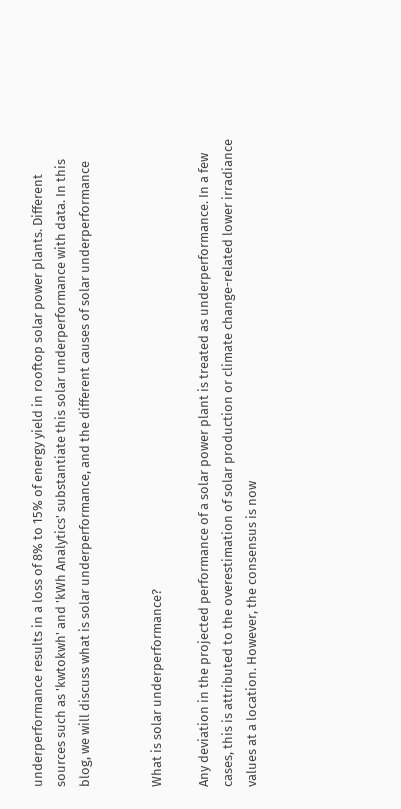underperformance results in a loss of 8% to 15% of energy yield in rooftop solar power plants. Different sources such as 'kwtokwh' and 'kWh Analytics' substantiate this solar underperformance with data. In this blog, we will discuss what is solar underperformance, and the different causes of solar underperformance


What is solar underperformance?

Any deviation in the projected performance of a solar power plant is treated as underperformance. In a few cases, this is attributed to the overestimation of solar production or climate change-related lower irradiance values at a location. However, the consensus is now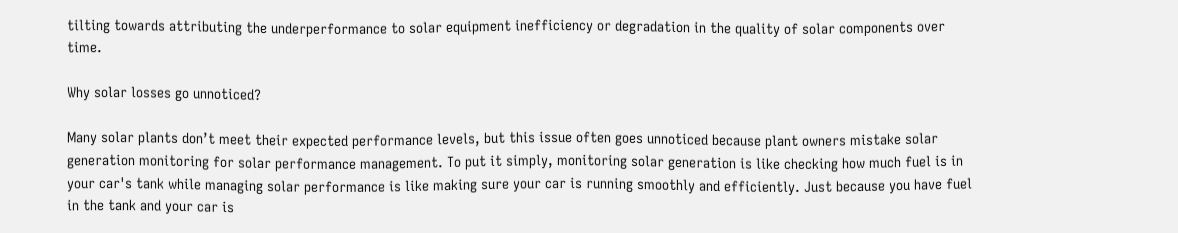tilting towards attributing the underperformance to solar equipment inefficiency or degradation in the quality of solar components over time.

Why solar losses go unnoticed?

Many solar plants don’t meet their expected performance levels, but this issue often goes unnoticed because plant owners mistake solar generation monitoring for solar performance management. To put it simply, monitoring solar generation is like checking how much fuel is in your car's tank while managing solar performance is like making sure your car is running smoothly and efficiently. Just because you have fuel in the tank and your car is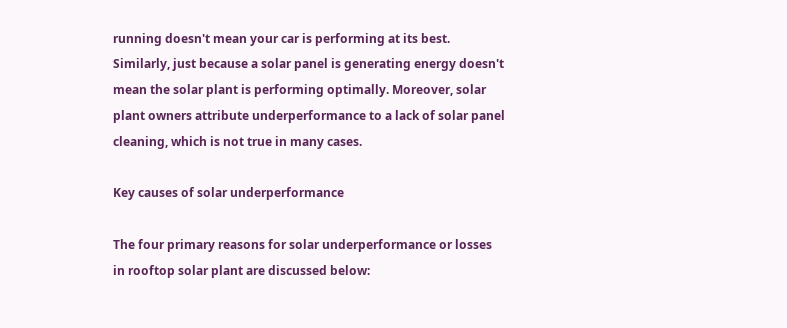running doesn't mean your car is performing at its best. Similarly, just because a solar panel is generating energy doesn't mean the solar plant is performing optimally. Moreover, solar plant owners attribute underperformance to a lack of solar panel cleaning, which is not true in many cases.

Key causes of solar underperformance

The four primary reasons for solar underperformance or losses in rooftop solar plant are discussed below: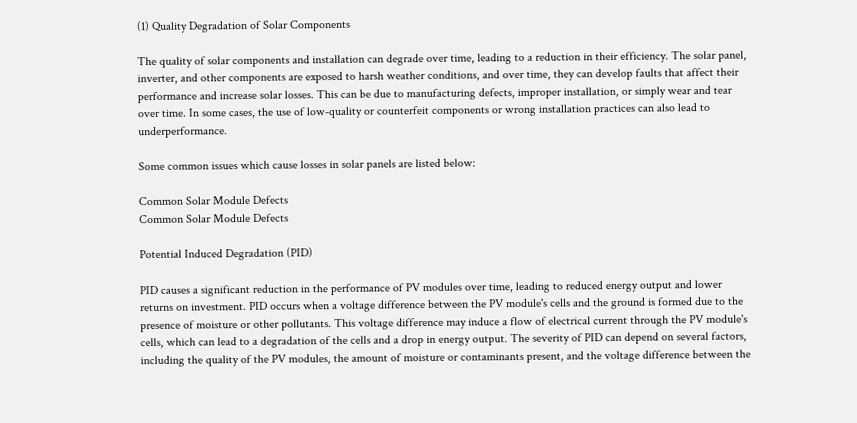(1) Quality Degradation of Solar Components

The quality of solar components and installation can degrade over time, leading to a reduction in their efficiency. The solar panel, inverter, and other components are exposed to harsh weather conditions, and over time, they can develop faults that affect their performance and increase solar losses. This can be due to manufacturing defects, improper installation, or simply wear and tear over time. In some cases, the use of low-quality or counterfeit components or wrong installation practices can also lead to underperformance.

Some common issues which cause losses in solar panels are listed below:

Common Solar Module Defects
Common Solar Module Defects

Potential Induced Degradation (PID)

PID causes a significant reduction in the performance of PV modules over time, leading to reduced energy output and lower returns on investment. PID occurs when a voltage difference between the PV module's cells and the ground is formed due to the presence of moisture or other pollutants. This voltage difference may induce a flow of electrical current through the PV module's cells, which can lead to a degradation of the cells and a drop in energy output. The severity of PID can depend on several factors, including the quality of the PV modules, the amount of moisture or contaminants present, and the voltage difference between the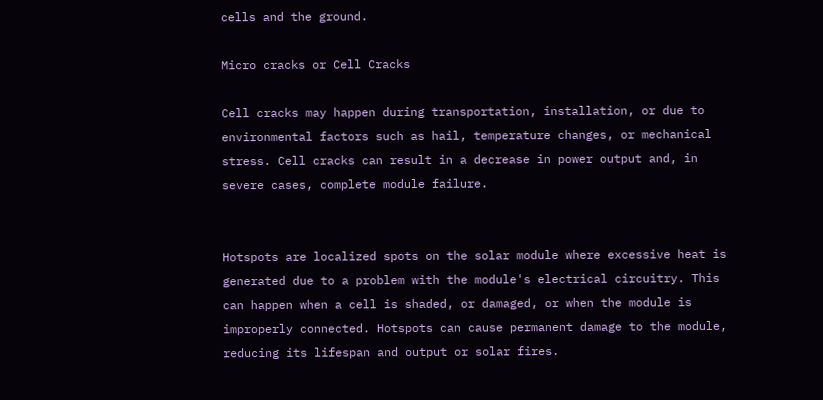cells and the ground.

Micro cracks or Cell Cracks

Cell cracks may happen during transportation, installation, or due to environmental factors such as hail, temperature changes, or mechanical stress. Cell cracks can result in a decrease in power output and, in severe cases, complete module failure.


Hotspots are localized spots on the solar module where excessive heat is generated due to a problem with the module's electrical circuitry. This can happen when a cell is shaded, or damaged, or when the module is improperly connected. Hotspots can cause permanent damage to the module, reducing its lifespan and output or solar fires.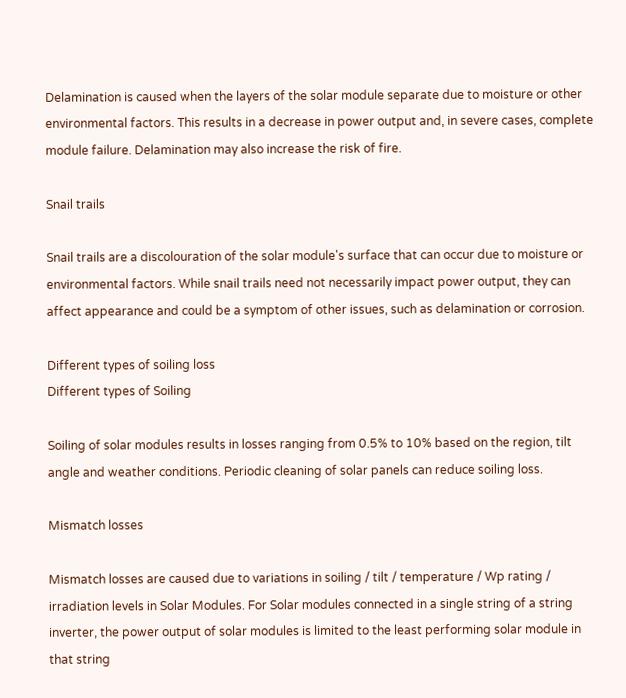Delamination is caused when the layers of the solar module separate due to moisture or other environmental factors. This results in a decrease in power output and, in severe cases, complete module failure. Delamination may also increase the risk of fire.

Snail trails

Snail trails are a discolouration of the solar module's surface that can occur due to moisture or environmental factors. While snail trails need not necessarily impact power output, they can affect appearance and could be a symptom of other issues, such as delamination or corrosion.

Different types of soiling loss
Different types of Soiling

Soiling of solar modules results in losses ranging from 0.5% to 10% based on the region, tilt angle and weather conditions. Periodic cleaning of solar panels can reduce soiling loss.

Mismatch losses

Mismatch losses are caused due to variations in soiling / tilt / temperature / Wp rating / irradiation levels in Solar Modules. For Solar modules connected in a single string of a string inverter, the power output of solar modules is limited to the least performing solar module in that string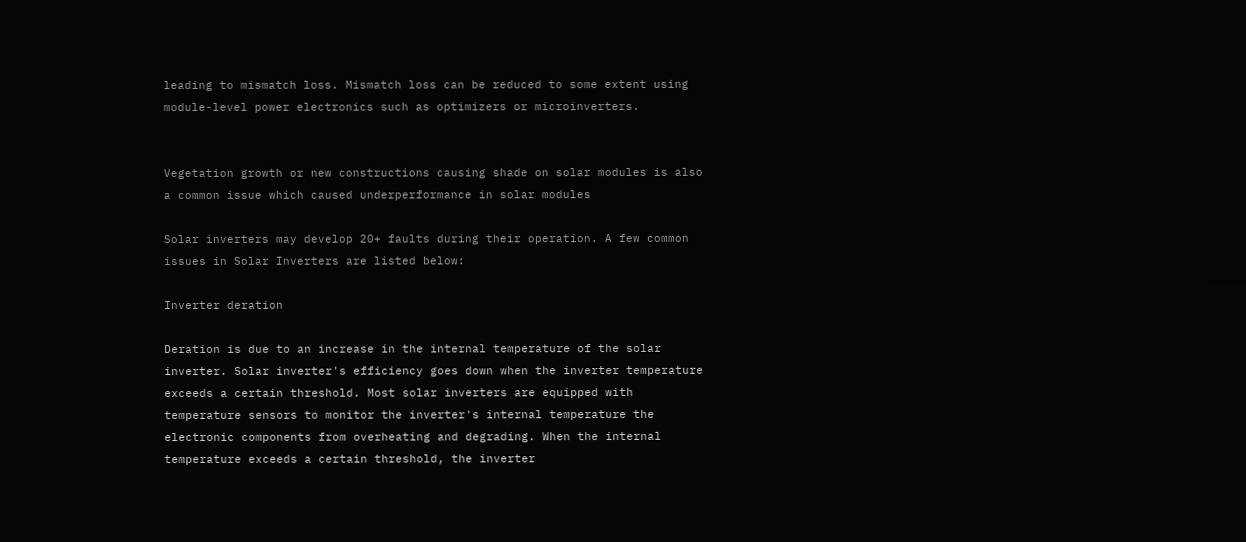leading to mismatch loss. Mismatch loss can be reduced to some extent using module-level power electronics such as optimizers or microinverters.


Vegetation growth or new constructions causing shade on solar modules is also a common issue which caused underperformance in solar modules

Solar inverters may develop 20+ faults during their operation. A few common issues in Solar Inverters are listed below:

Inverter deration

Deration is due to an increase in the internal temperature of the solar inverter. Solar inverter's efficiency goes down when the inverter temperature exceeds a certain threshold. Most solar inverters are equipped with temperature sensors to monitor the inverter's internal temperature the electronic components from overheating and degrading. When the internal temperature exceeds a certain threshold, the inverter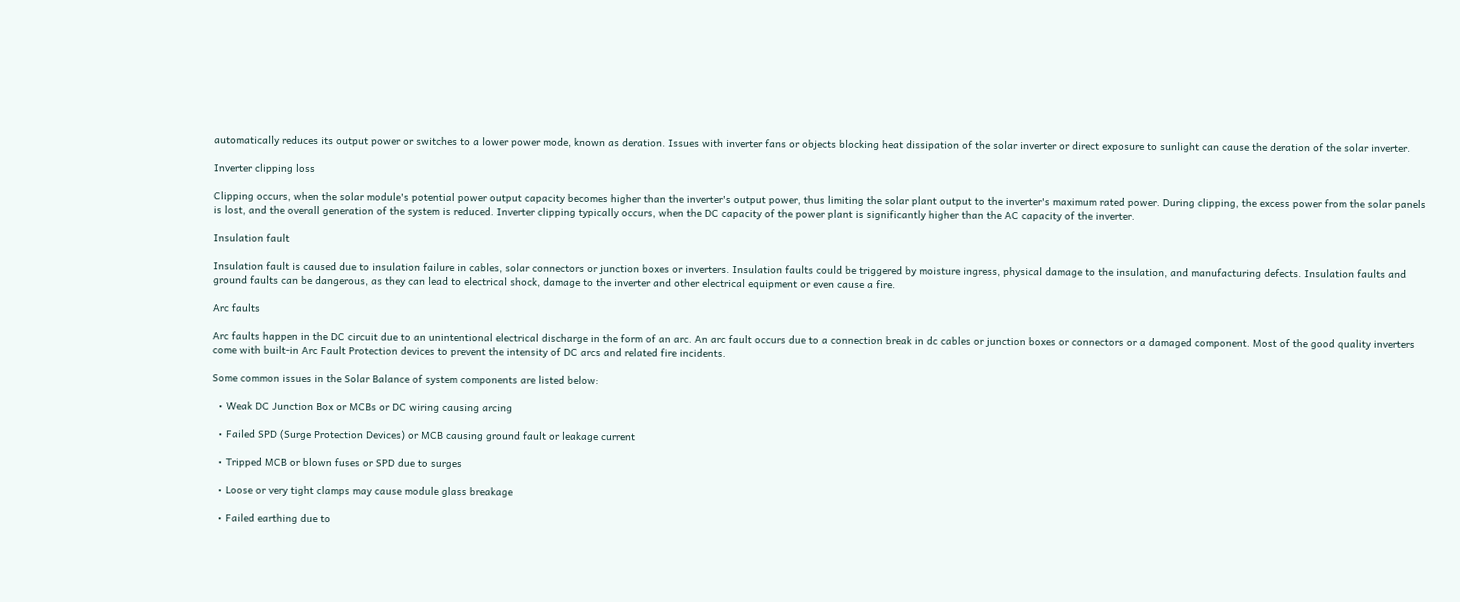automatically reduces its output power or switches to a lower power mode, known as deration. Issues with inverter fans or objects blocking heat dissipation of the solar inverter or direct exposure to sunlight can cause the deration of the solar inverter.

Inverter clipping loss

Clipping occurs, when the solar module's potential power output capacity becomes higher than the inverter's output power, thus limiting the solar plant output to the inverter's maximum rated power. During clipping, the excess power from the solar panels is lost, and the overall generation of the system is reduced. Inverter clipping typically occurs, when the DC capacity of the power plant is significantly higher than the AC capacity of the inverter.

Insulation fault

Insulation fault is caused due to insulation failure in cables, solar connectors or junction boxes or inverters. Insulation faults could be triggered by moisture ingress, physical damage to the insulation, and manufacturing defects. Insulation faults and ground faults can be dangerous, as they can lead to electrical shock, damage to the inverter and other electrical equipment or even cause a fire.

Arc faults

Arc faults happen in the DC circuit due to an unintentional electrical discharge in the form of an arc. An arc fault occurs due to a connection break in dc cables or junction boxes or connectors or a damaged component. Most of the good quality inverters come with built-in Arc Fault Protection devices to prevent the intensity of DC arcs and related fire incidents.

Some common issues in the Solar Balance of system components are listed below:

  • Weak DC Junction Box or MCBs or DC wiring causing arcing

  • Failed SPD (Surge Protection Devices) or MCB causing ground fault or leakage current

  • Tripped MCB or blown fuses or SPD due to surges

  • Loose or very tight clamps may cause module glass breakage

  • Failed earthing due to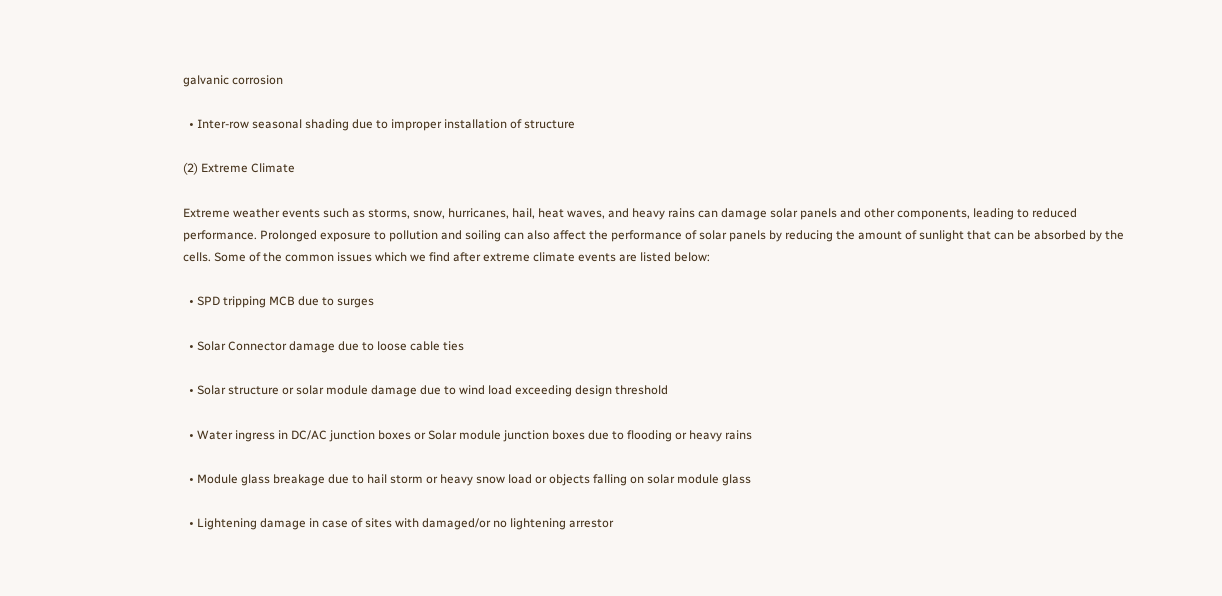galvanic corrosion

  • Inter-row seasonal shading due to improper installation of structure

(2) Extreme Climate

Extreme weather events such as storms, snow, hurricanes, hail, heat waves, and heavy rains can damage solar panels and other components, leading to reduced performance. Prolonged exposure to pollution and soiling can also affect the performance of solar panels by reducing the amount of sunlight that can be absorbed by the cells. Some of the common issues which we find after extreme climate events are listed below:

  • SPD tripping MCB due to surges

  • Solar Connector damage due to loose cable ties

  • Solar structure or solar module damage due to wind load exceeding design threshold

  • Water ingress in DC/AC junction boxes or Solar module junction boxes due to flooding or heavy rains

  • Module glass breakage due to hail storm or heavy snow load or objects falling on solar module glass

  • Lightening damage in case of sites with damaged/or no lightening arrestor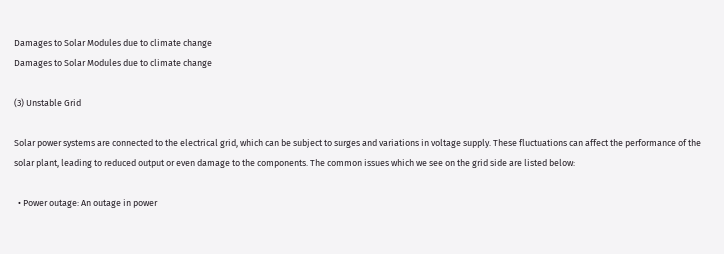Damages to Solar Modules due to climate change
Damages to Solar Modules due to climate change

(3) Unstable Grid

Solar power systems are connected to the electrical grid, which can be subject to surges and variations in voltage supply. These fluctuations can affect the performance of the solar plant, leading to reduced output or even damage to the components. The common issues which we see on the grid side are listed below:

  • Power outage: An outage in power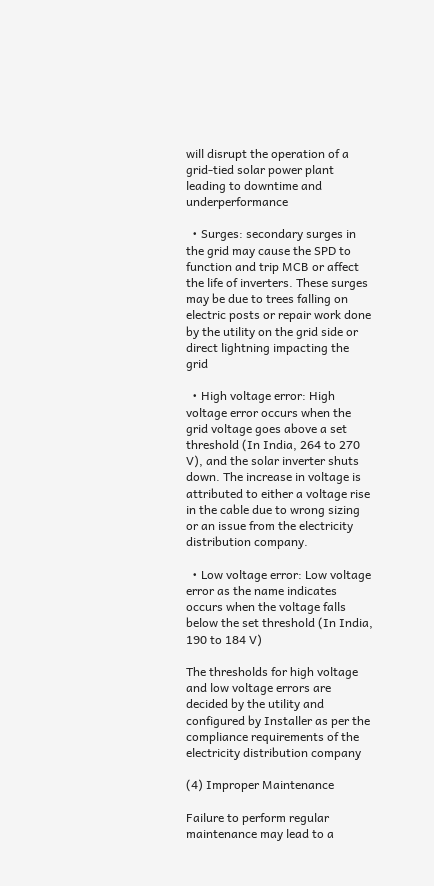will disrupt the operation of a grid-tied solar power plant leading to downtime and underperformance

  • Surges: secondary surges in the grid may cause the SPD to function and trip MCB or affect the life of inverters. These surges may be due to trees falling on electric posts or repair work done by the utility on the grid side or direct lightning impacting the grid

  • High voltage error: High voltage error occurs when the grid voltage goes above a set threshold (In India, 264 to 270 V), and the solar inverter shuts down. The increase in voltage is attributed to either a voltage rise in the cable due to wrong sizing or an issue from the electricity distribution company.

  • Low voltage error: Low voltage error as the name indicates occurs when the voltage falls below the set threshold (In India, 190 to 184 V)

The thresholds for high voltage and low voltage errors are decided by the utility and configured by Installer as per the compliance requirements of the electricity distribution company

(4) Improper Maintenance

Failure to perform regular maintenance may lead to a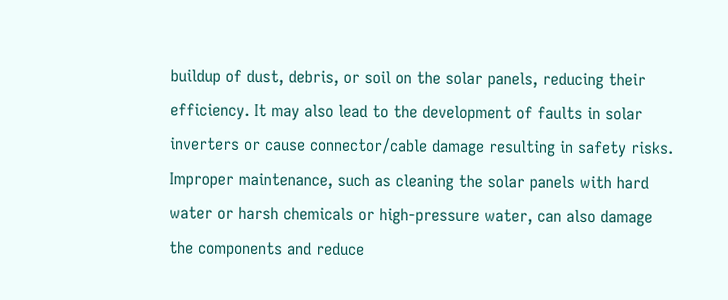buildup of dust, debris, or soil on the solar panels, reducing their efficiency. It may also lead to the development of faults in solar inverters or cause connector/cable damage resulting in safety risks. Improper maintenance, such as cleaning the solar panels with hard water or harsh chemicals or high-pressure water, can also damage the components and reduce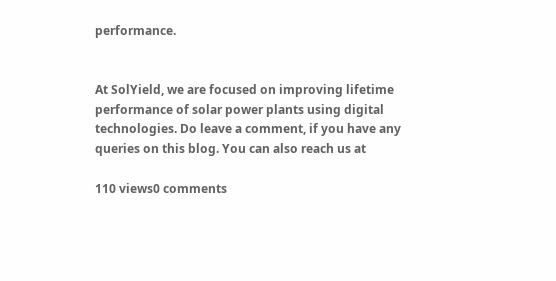performance.


At SolYield, we are focused on improving lifetime performance of solar power plants using digital technologies. Do leave a comment, if you have any queries on this blog. You can also reach us at

110 views0 comments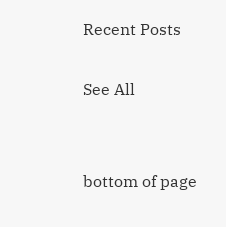Recent Posts

See All


bottom of page